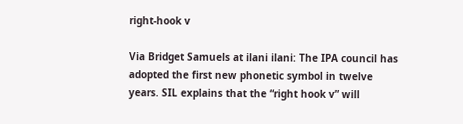right-hook v

Via Bridget Samuels at ilani ilani: The IPA council has adopted the first new phonetic symbol in twelve years. SIL explains that the “right hook v” will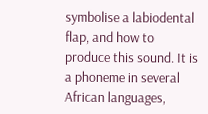symbolise a labiodental flap, and how to produce this sound. It is a phoneme in several African languages,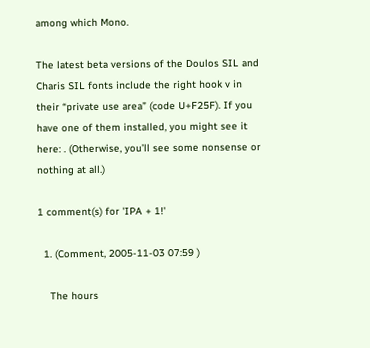among which Mono.

The latest beta versions of the Doulos SIL and Charis SIL fonts include the right hook v in their “private use area” (code U+F25F). If you have one of them installed, you might see it here: . (Otherwise, you’ll see some nonsense or nothing at all.)

1 comment(s) for 'IPA + 1!'

  1. (Comment, 2005-11-03 07:59 )

    The hours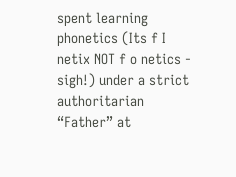spent learning phonetics (Its f I netix NOT f o netics - sigh!) under a strict authoritarian “Father” at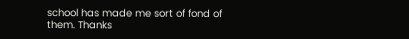school has made me sort of fond of them. Thanks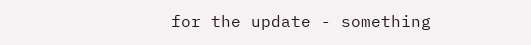for the update - something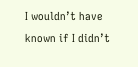I wouldn’t have known if I didn’t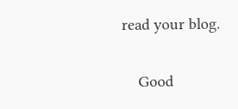read your blog.

    Good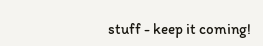stuff - keep it coming!